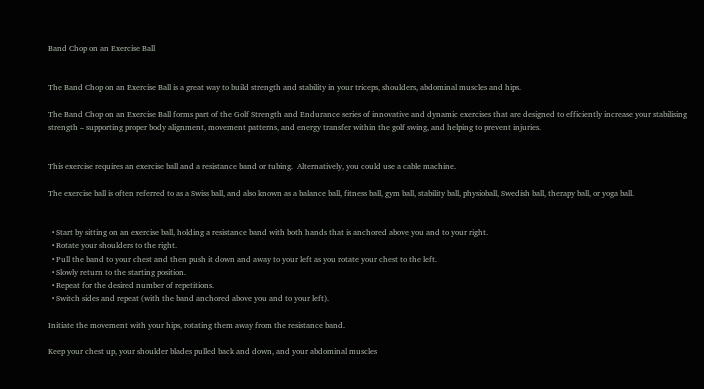Band Chop on an Exercise Ball


The Band Chop on an Exercise Ball is a great way to build strength and stability in your triceps, shoulders, abdominal muscles and hips.

The Band Chop on an Exercise Ball forms part of the Golf Strength and Endurance series of innovative and dynamic exercises that are designed to efficiently increase your stabilising strength – supporting proper body alignment, movement patterns, and energy transfer within the golf swing, and helping to prevent injuries.


This exercise requires an exercise ball and a resistance band or tubing.  Alternatively, you could use a cable machine.

The exercise ball is often referred to as a Swiss ball, and also known as a balance ball, fitness ball, gym ball, stability ball, physioball, Swedish ball, therapy ball, or yoga ball.


  • Start by sitting on an exercise ball, holding a resistance band with both hands that is anchored above you and to your right.
  • Rotate your shoulders to the right.
  • Pull the band to your chest and then push it down and away to your left as you rotate your chest to the left.
  • Slowly return to the starting position.
  • Repeat for the desired number of repetitions.
  • Switch sides and repeat (with the band anchored above you and to your left).

Initiate the movement with your hips, rotating them away from the resistance band.

Keep your chest up, your shoulder blades pulled back and down, and your abdominal muscles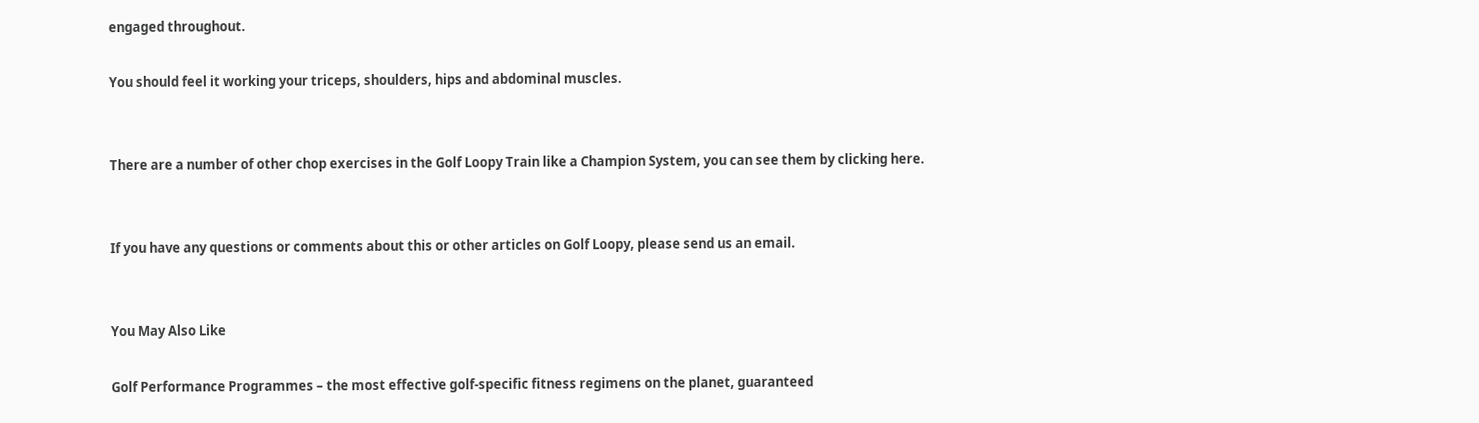engaged throughout.

You should feel it working your triceps, shoulders, hips and abdominal muscles.


There are a number of other chop exercises in the Golf Loopy Train like a Champion System, you can see them by clicking here.


If you have any questions or comments about this or other articles on Golf Loopy, please send us an email.


You May Also Like

Golf Performance Programmes – the most effective golf-specific fitness regimens on the planet, guaranteed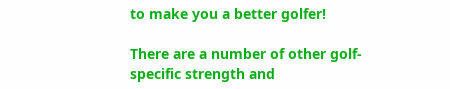to make you a better golfer!

There are a number of other golf-specific strength and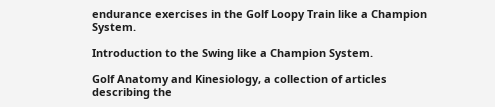endurance exercises in the Golf Loopy Train like a Champion System.

Introduction to the Swing like a Champion System.

Golf Anatomy and Kinesiology, a collection of articles describing the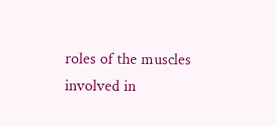roles of the muscles involved in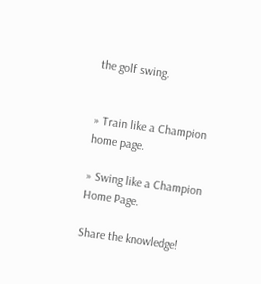the golf swing.


» Train like a Champion home page.

» Swing like a Champion Home Page.

Share the knowledge!